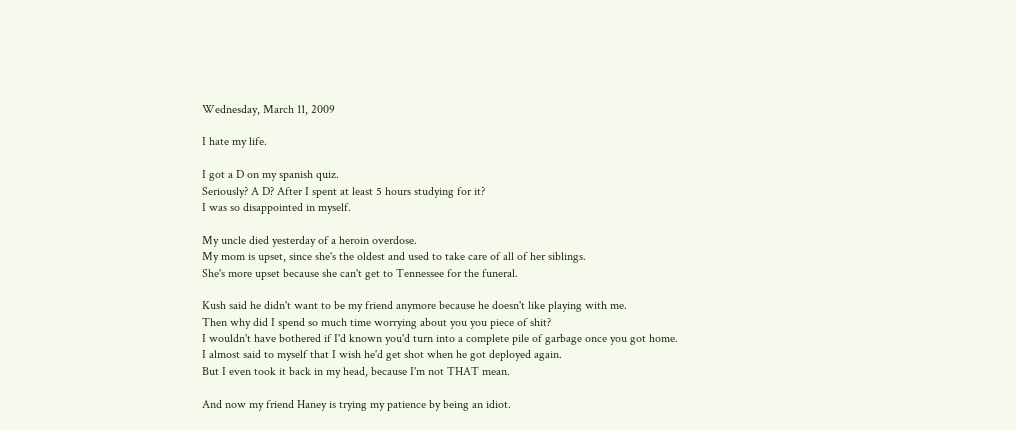Wednesday, March 11, 2009

I hate my life.

I got a D on my spanish quiz.
Seriously? A D? After I spent at least 5 hours studying for it?
I was so disappointed in myself.

My uncle died yesterday of a heroin overdose.
My mom is upset, since she's the oldest and used to take care of all of her siblings.
She's more upset because she can't get to Tennessee for the funeral.

Kush said he didn't want to be my friend anymore because he doesn't like playing with me.
Then why did I spend so much time worrying about you you piece of shit?
I wouldn't have bothered if I'd known you'd turn into a complete pile of garbage once you got home.
I almost said to myself that I wish he'd get shot when he got deployed again.
But I even took it back in my head, because I'm not THAT mean.

And now my friend Haney is trying my patience by being an idiot.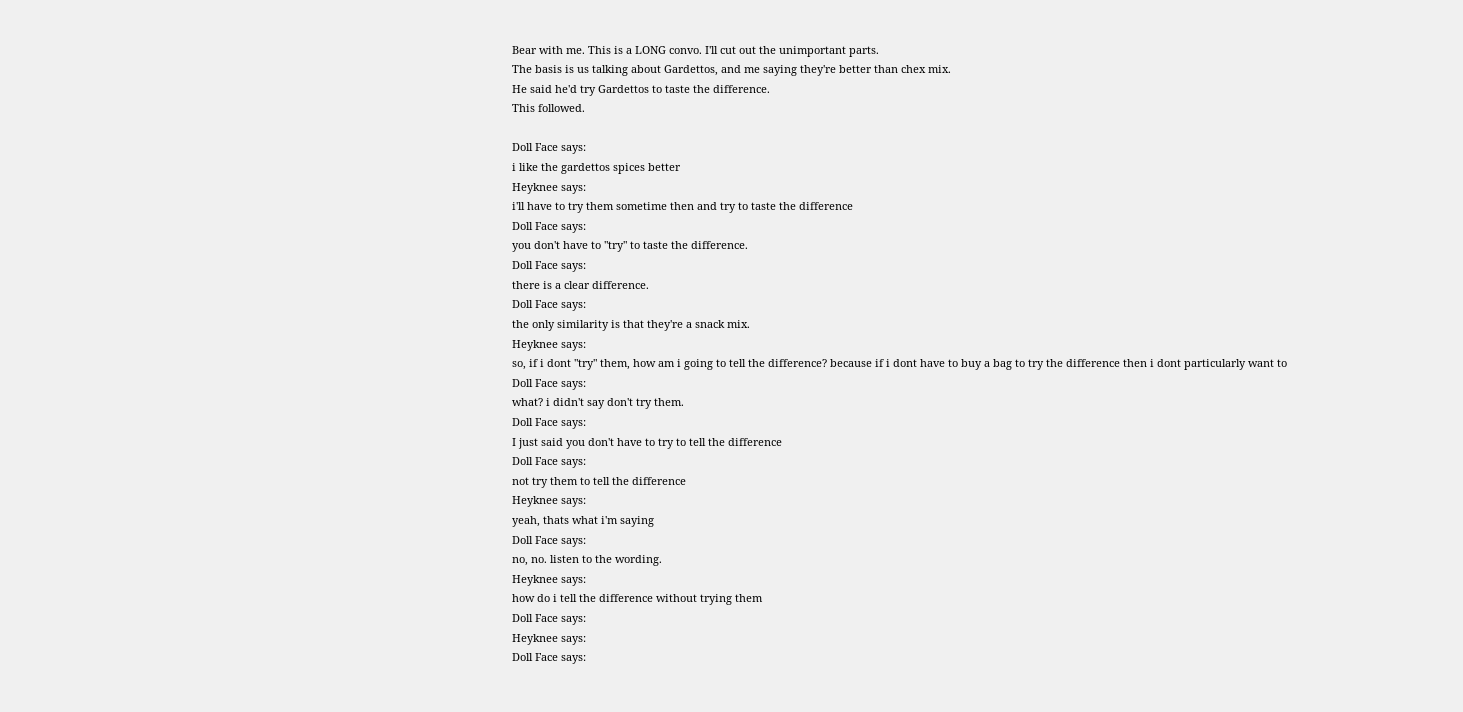Bear with me. This is a LONG convo. I'll cut out the unimportant parts.
The basis is us talking about Gardettos, and me saying they're better than chex mix.
He said he'd try Gardettos to taste the difference.
This followed.

Doll Face says:
i like the gardettos spices better
Heyknee says:
i'll have to try them sometime then and try to taste the difference
Doll Face says:
you don't have to "try" to taste the difference.
Doll Face says:
there is a clear difference.
Doll Face says:
the only similarity is that they're a snack mix.
Heyknee says:
so, if i dont "try" them, how am i going to tell the difference? because if i dont have to buy a bag to try the difference then i dont particularly want to
Doll Face says:
what? i didn't say don't try them.
Doll Face says:
I just said you don't have to try to tell the difference
Doll Face says:
not try them to tell the difference
Heyknee says:
yeah, thats what i'm saying
Doll Face says:
no, no. listen to the wording.
Heyknee says:
how do i tell the difference without trying them
Doll Face says:
Heyknee says:
Doll Face says: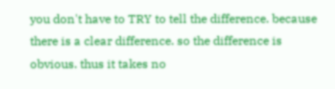you don't have to TRY to tell the difference. because there is a clear difference. so the difference is obvious. thus it takes no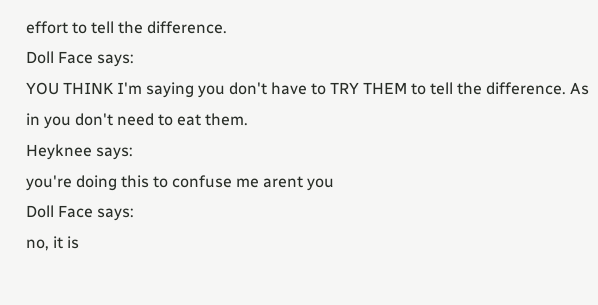effort to tell the difference.
Doll Face says:
YOU THINK I'm saying you don't have to TRY THEM to tell the difference. As in you don't need to eat them.
Heyknee says:
you're doing this to confuse me arent you
Doll Face says:
no, it is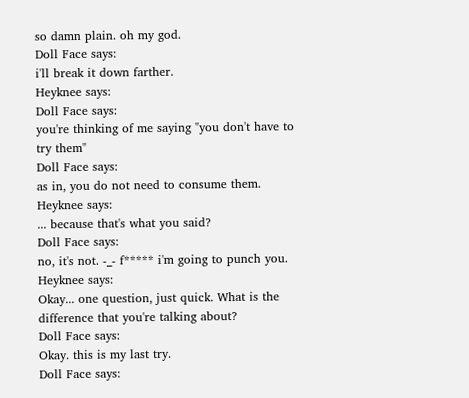so damn plain. oh my god.
Doll Face says:
i'll break it down farther.
Heyknee says:
Doll Face says:
you're thinking of me saying "you don't have to try them"
Doll Face says:
as in, you do not need to consume them.
Heyknee says:
... because that's what you said?
Doll Face says:
no, it's not. -_- f***** i'm going to punch you.
Heyknee says:
Okay... one question, just quick. What is the difference that you're talking about?
Doll Face says:
Okay. this is my last try.
Doll Face says: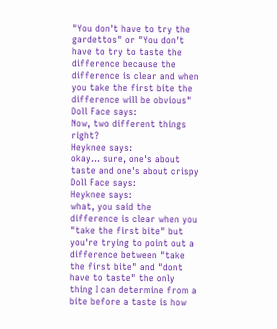"You don't have to try the gardettos" or "You don't have to try to taste the difference because the difference is clear and when you take the first bite the difference will be obvious"
Doll Face says:
Now, two different things right?
Heyknee says:
okay... sure, one's about taste and one's about crispy
Doll Face says:
Heyknee says:
what, you said the difference is clear when you "take the first bite" but you're trying to point out a difference between "take the first bite" and "dont have to taste" the only thing I can determine from a bite before a taste is how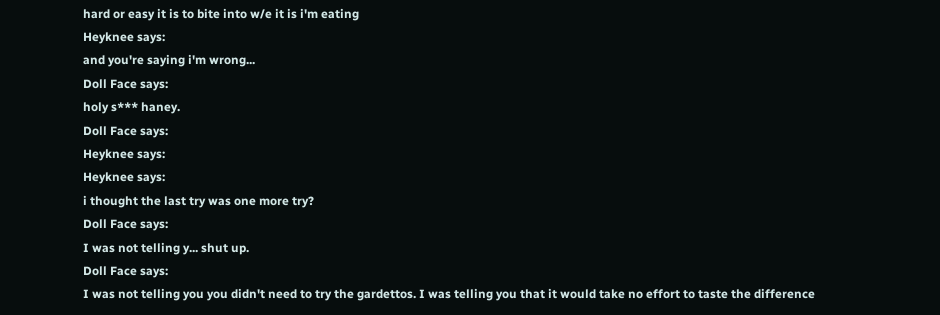hard or easy it is to bite into w/e it is i'm eating
Heyknee says:
and you're saying i'm wrong...
Doll Face says:
holy s*** haney.
Doll Face says:
Heyknee says:
Heyknee says:
i thought the last try was one more try?
Doll Face says:
I was not telling y... shut up.
Doll Face says:
I was not telling you you didn't need to try the gardettos. I was telling you that it would take no effort to taste the difference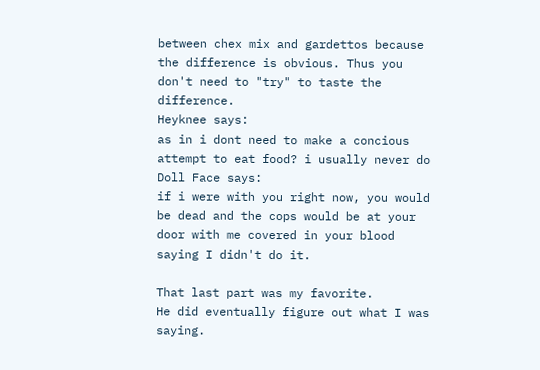between chex mix and gardettos because the difference is obvious. Thus you don't need to "try" to taste the difference.
Heyknee says:
as in i dont need to make a concious attempt to eat food? i usually never do
Doll Face says:
if i were with you right now, you would be dead and the cops would be at your door with me covered in your blood saying I didn't do it.

That last part was my favorite.
He did eventually figure out what I was saying.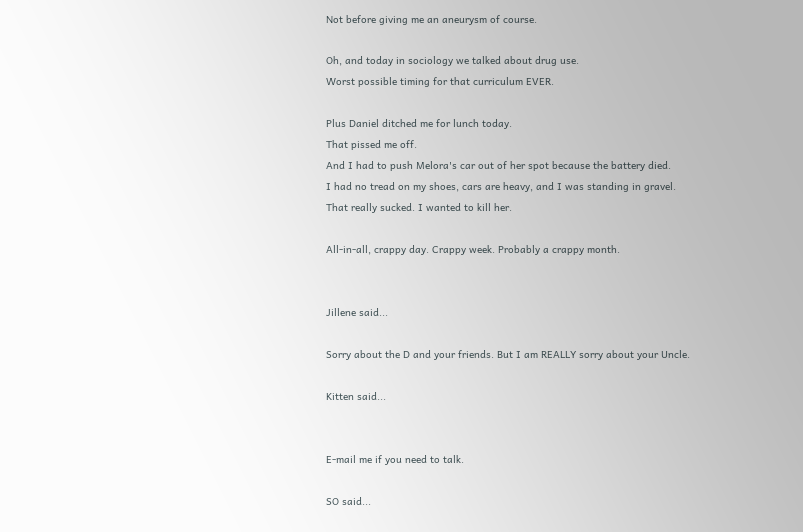Not before giving me an aneurysm of course.

Oh, and today in sociology we talked about drug use.
Worst possible timing for that curriculum EVER.

Plus Daniel ditched me for lunch today.
That pissed me off.
And I had to push Melora's car out of her spot because the battery died.
I had no tread on my shoes, cars are heavy, and I was standing in gravel.
That really sucked. I wanted to kill her.

All-in-all, crappy day. Crappy week. Probably a crappy month.


Jillene said...

Sorry about the D and your friends. But I am REALLY sorry about your Uncle.

Kitten said...


E-mail me if you need to talk.

SO said...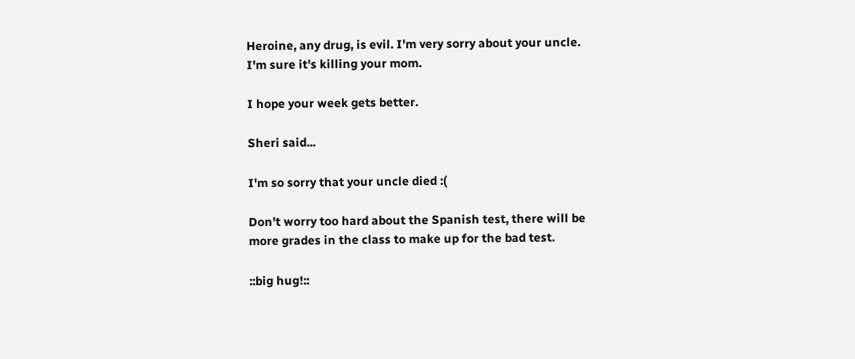Heroine, any drug, is evil. I'm very sorry about your uncle. I'm sure it's killing your mom.

I hope your week gets better.

Sheri said...

I'm so sorry that your uncle died :(

Don't worry too hard about the Spanish test, there will be more grades in the class to make up for the bad test.

::big hug!::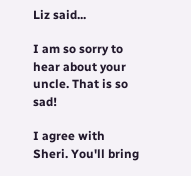Liz said...

I am so sorry to hear about your uncle. That is so sad!

I agree with Sheri. You'll bring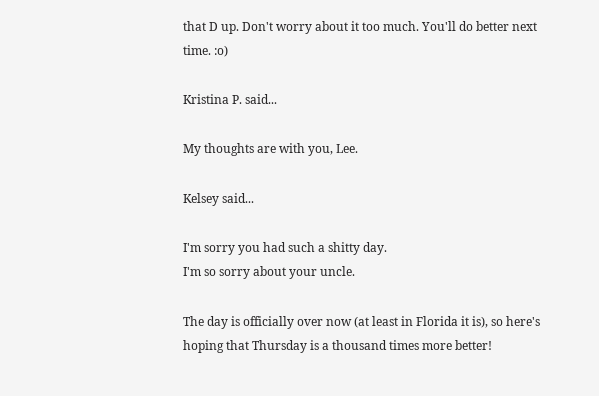that D up. Don't worry about it too much. You'll do better next time. :o)

Kristina P. said...

My thoughts are with you, Lee.

Kelsey said...

I'm sorry you had such a shitty day.
I'm so sorry about your uncle.

The day is officially over now (at least in Florida it is), so here's hoping that Thursday is a thousand times more better!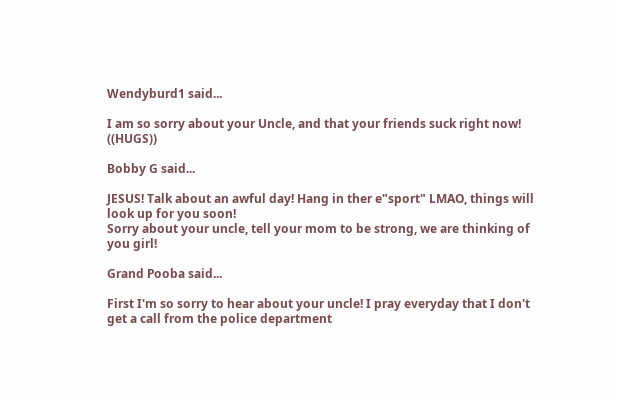Wendyburd1 said...

I am so sorry about your Uncle, and that your friends suck right now! ((HUGS))

Bobby G said...

JESUS! Talk about an awful day! Hang in ther e"sport" LMAO, things will look up for you soon!
Sorry about your uncle, tell your mom to be strong, we are thinking of you girl!

Grand Pooba said...

First I'm so sorry to hear about your uncle! I pray everyday that I don't get a call from the police department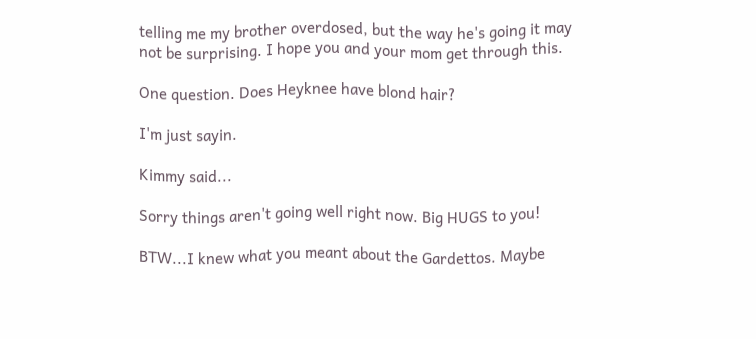telling me my brother overdosed, but the way he's going it may not be surprising. I hope you and your mom get through this.

One question. Does Heyknee have blond hair?

I'm just sayin.

Kimmy said...

Sorry things aren't going well right now. Big HUGS to you!

BTW...I knew what you meant about the Gardettos. Maybe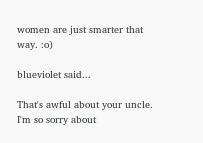women are just smarter that way. :o)

blueviolet said...

That's awful about your uncle. I'm so sorry about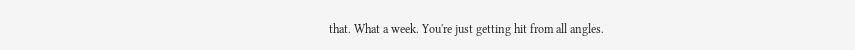that. What a week. You're just getting hit from all angles.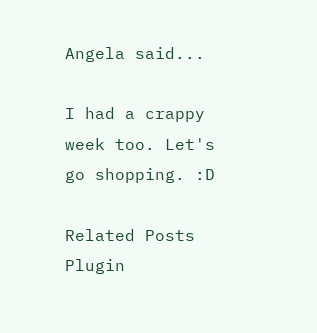Angela said...

I had a crappy week too. Let's go shopping. :D

Related Posts Plugin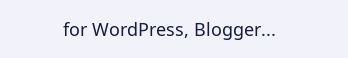for WordPress, Blogger...